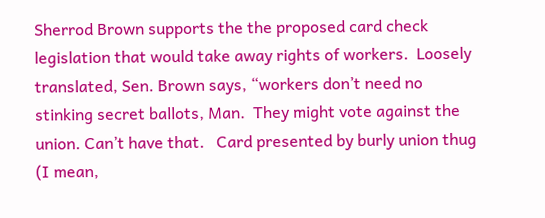Sherrod Brown supports the the proposed card check legislation that would take away rights of workers.  Loosely translated, Sen. Brown says, “workers don’t need no stinking secret ballots, Man.  They might vote against the union. Can’t have that.   Card presented by burly union thug (I mean,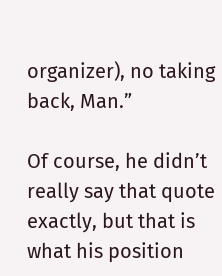organizer), no taking back, Man.”

Of course, he didn’t really say that quote exactly, but that is what his position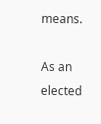means.

As an elected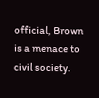official, Brown is a menace to civil society.